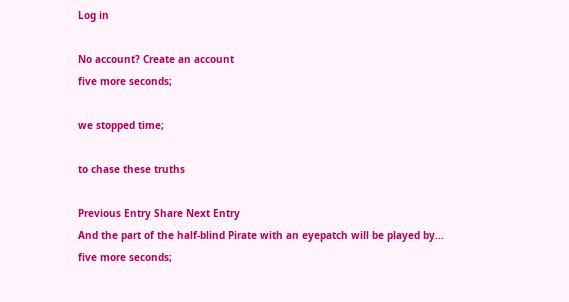Log in

No account? Create an account
five more seconds;

we stopped time;

to chase these truths

Previous Entry Share Next Entry
And the part of the half-blind Pirate with an eyepatch will be played by...
five more seconds;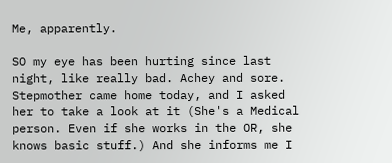Me, apparently.

SO my eye has been hurting since last night, like really bad. Achey and sore. Stepmother came home today, and I asked her to take a look at it (She's a Medical person. Even if she works in the OR, she knows basic stuff.) And she informs me I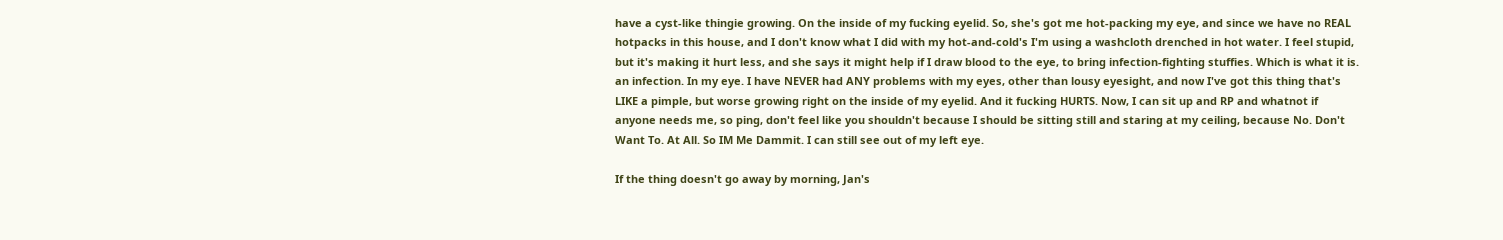have a cyst-like thingie growing. On the inside of my fucking eyelid. So, she's got me hot-packing my eye, and since we have no REAL hotpacks in this house, and I don't know what I did with my hot-and-cold's I'm using a washcloth drenched in hot water. I feel stupid, but it's making it hurt less, and she says it might help if I draw blood to the eye, to bring infection-fighting stuffies. Which is what it is. an infection. In my eye. I have NEVER had ANY problems with my eyes, other than lousy eyesight, and now I've got this thing that's LIKE a pimple, but worse growing right on the inside of my eyelid. And it fucking HURTS. Now, I can sit up and RP and whatnot if anyone needs me, so ping, don't feel like you shouldn't because I should be sitting still and staring at my ceiling, because No. Don't Want To. At All. So IM Me Dammit. I can still see out of my left eye.

If the thing doesn't go away by morning, Jan's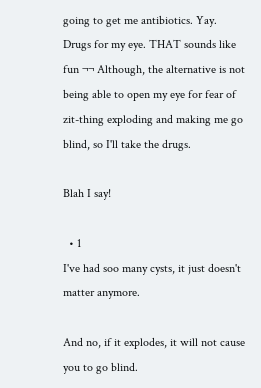going to get me antibiotics. Yay. Drugs for my eye. THAT sounds like fun ¬¬ Although, the alternative is not being able to open my eye for fear of zit-thing exploding and making me go blind, so I'll take the drugs.

Blah I say!

  • 1
I've had soo many cysts, it just doesn't matter anymore.

And no, if it explodes, it will not cause you to go blind.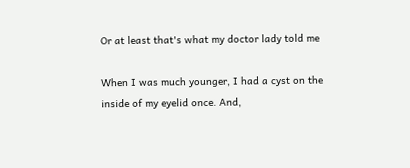Or at least that's what my doctor lady told me

When I was much younger, I had a cyst on the inside of my eyelid once. And,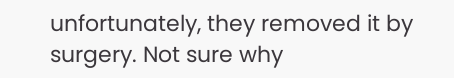unfortunately, they removed it by surgery. Not sure why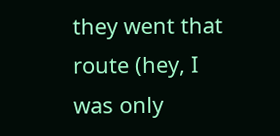they went that route (hey, I was only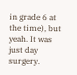in grade 6 at the time), but yeah. It was just day surgery.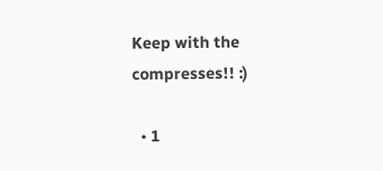Keep with the compresses!! :)

  • 1